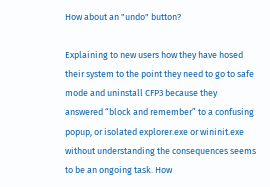How about an "undo" button?

Explaining to new users how they have hosed their system to the point they need to go to safe mode and uninstall CFP3 because they answered “block and remember” to a confusing popup, or isolated explorer.exe or wininit.exe without understanding the consequences seems to be an ongoing task. How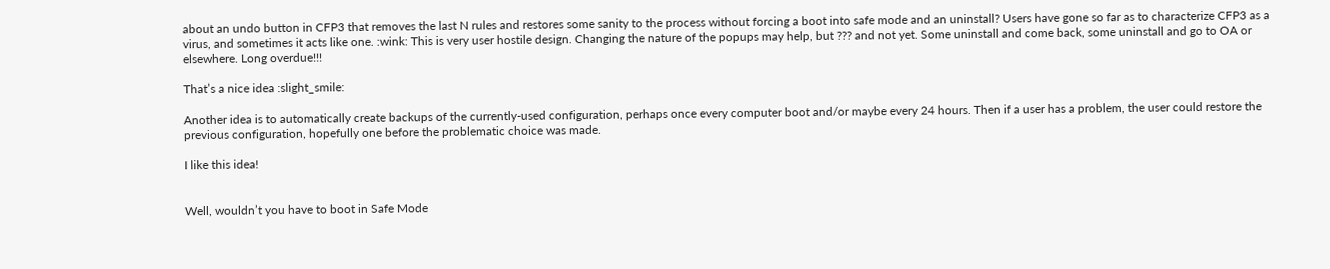about an undo button in CFP3 that removes the last N rules and restores some sanity to the process without forcing a boot into safe mode and an uninstall? Users have gone so far as to characterize CFP3 as a virus, and sometimes it acts like one. :wink: This is very user hostile design. Changing the nature of the popups may help, but ??? and not yet. Some uninstall and come back, some uninstall and go to OA or elsewhere. Long overdue!!!

That’s a nice idea :slight_smile:

Another idea is to automatically create backups of the currently-used configuration, perhaps once every computer boot and/or maybe every 24 hours. Then if a user has a problem, the user could restore the previous configuration, hopefully one before the problematic choice was made.

I like this idea!


Well, wouldn’t you have to boot in Safe Mode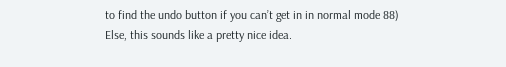to find the undo button if you can’t get in in normal mode 88)
Else, this sounds like a pretty nice idea.